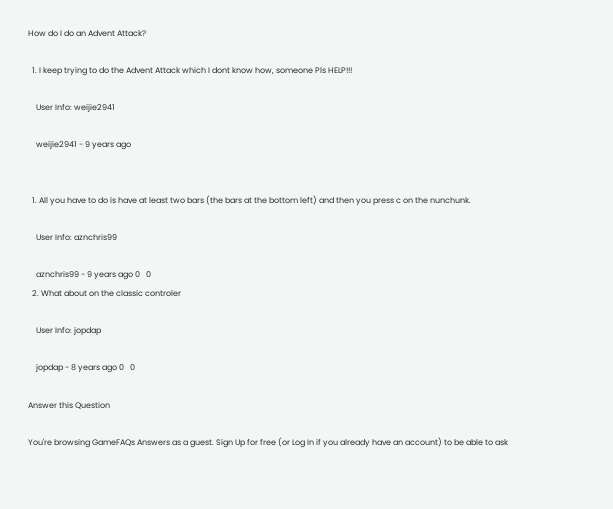How do I do an Advent Attack?

  1. I keep trying to do the Advent Attack which I dont know how, someone Pls HELP!!!

    User Info: weijie2941

    weijie2941 - 9 years ago


  1. All you have to do is have at least two bars (the bars at the bottom left) and then you press c on the nunchunk.

    User Info: aznchris99

    aznchris99 - 9 years ago 0   0
  2. What about on the classic controler

    User Info: jopdap

    jopdap - 8 years ago 0   0

Answer this Question

You're browsing GameFAQs Answers as a guest. Sign Up for free (or Log In if you already have an account) to be able to ask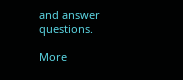and answer questions.

More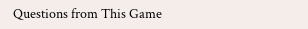Questions from This Game